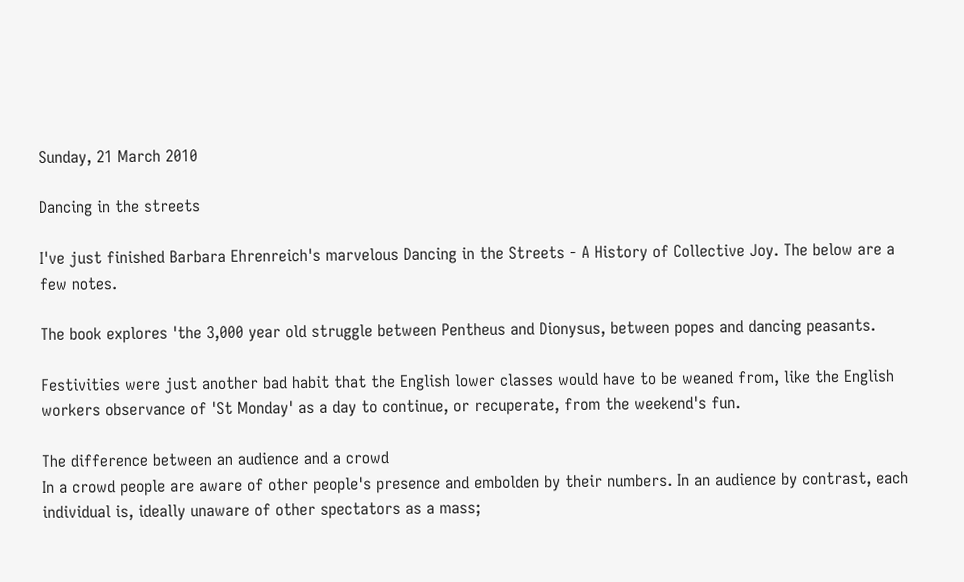Sunday, 21 March 2010

Dancing in the streets

I've just finished Barbara Ehrenreich's marvelous Dancing in the Streets - A History of Collective Joy. The below are a few notes.

The book explores 'the 3,000 year old struggle between Pentheus and Dionysus, between popes and dancing peasants.

Festivities were just another bad habit that the English lower classes would have to be weaned from, like the English workers observance of 'St Monday' as a day to continue, or recuperate, from the weekend's fun.

The difference between an audience and a crowd
In a crowd people are aware of other people's presence and embolden by their numbers. In an audience by contrast, each individual is, ideally unaware of other spectators as a mass;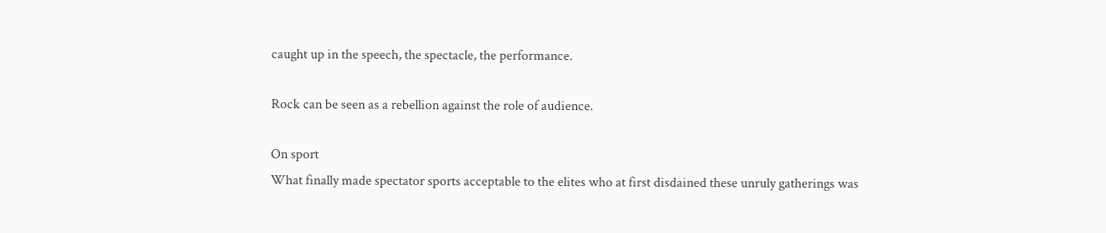caught up in the speech, the spectacle, the performance.

Rock can be seen as a rebellion against the role of audience.

On sport
What finally made spectator sports acceptable to the elites who at first disdained these unruly gatherings was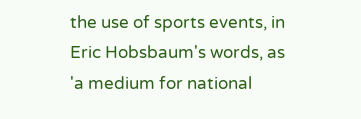the use of sports events, in Eric Hobsbaum's words, as 'a medium for national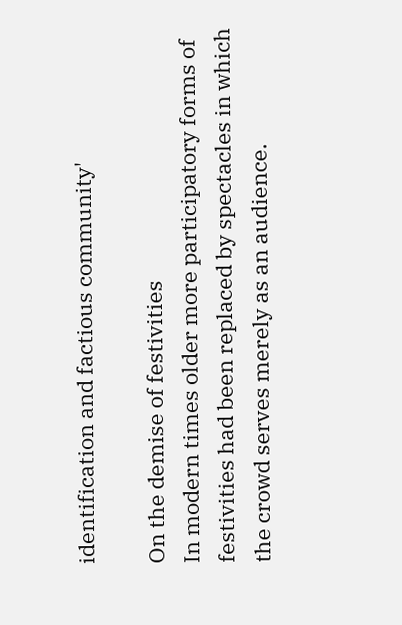identification and factious community'

On the demise of festivities
In modern times older more participatory forms of festivities had been replaced by spectacles in which the crowd serves merely as an audience.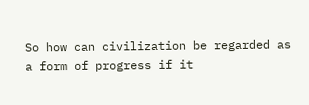So how can civilization be regarded as a form of progress if it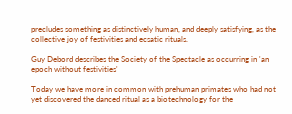precludes something as distinctively human, and deeply satisfying, as the collective joy of festivities and ecsatic rituals.

Guy Debord describes the Society of the Spectacle as occurring in 'an epoch without festivities'

Today we have more in common with prehuman primates who had not yet discovered the danced ritual as a biotechnology for the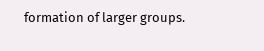formation of larger groups.